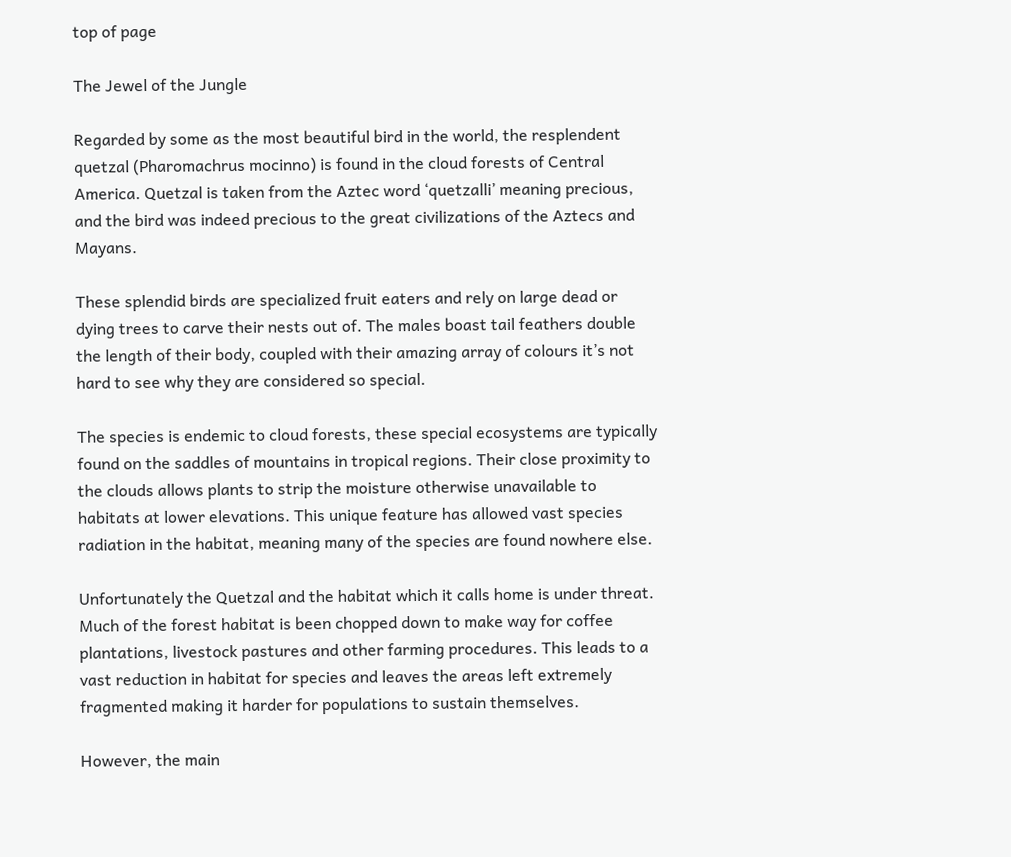top of page

The Jewel of the Jungle

Regarded by some as the most beautiful bird in the world, the resplendent quetzal (Pharomachrus mocinno) is found in the cloud forests of Central America. Quetzal is taken from the Aztec word ‘quetzalli’ meaning precious, and the bird was indeed precious to the great civilizations of the Aztecs and Mayans.

These splendid birds are specialized fruit eaters and rely on large dead or dying trees to carve their nests out of. The males boast tail feathers double the length of their body, coupled with their amazing array of colours it’s not hard to see why they are considered so special.

The species is endemic to cloud forests, these special ecosystems are typically found on the saddles of mountains in tropical regions. Their close proximity to the clouds allows plants to strip the moisture otherwise unavailable to habitats at lower elevations. This unique feature has allowed vast species radiation in the habitat, meaning many of the species are found nowhere else.

Unfortunately the Quetzal and the habitat which it calls home is under threat. Much of the forest habitat is been chopped down to make way for coffee plantations, livestock pastures and other farming procedures. This leads to a vast reduction in habitat for species and leaves the areas left extremely fragmented making it harder for populations to sustain themselves.

However, the main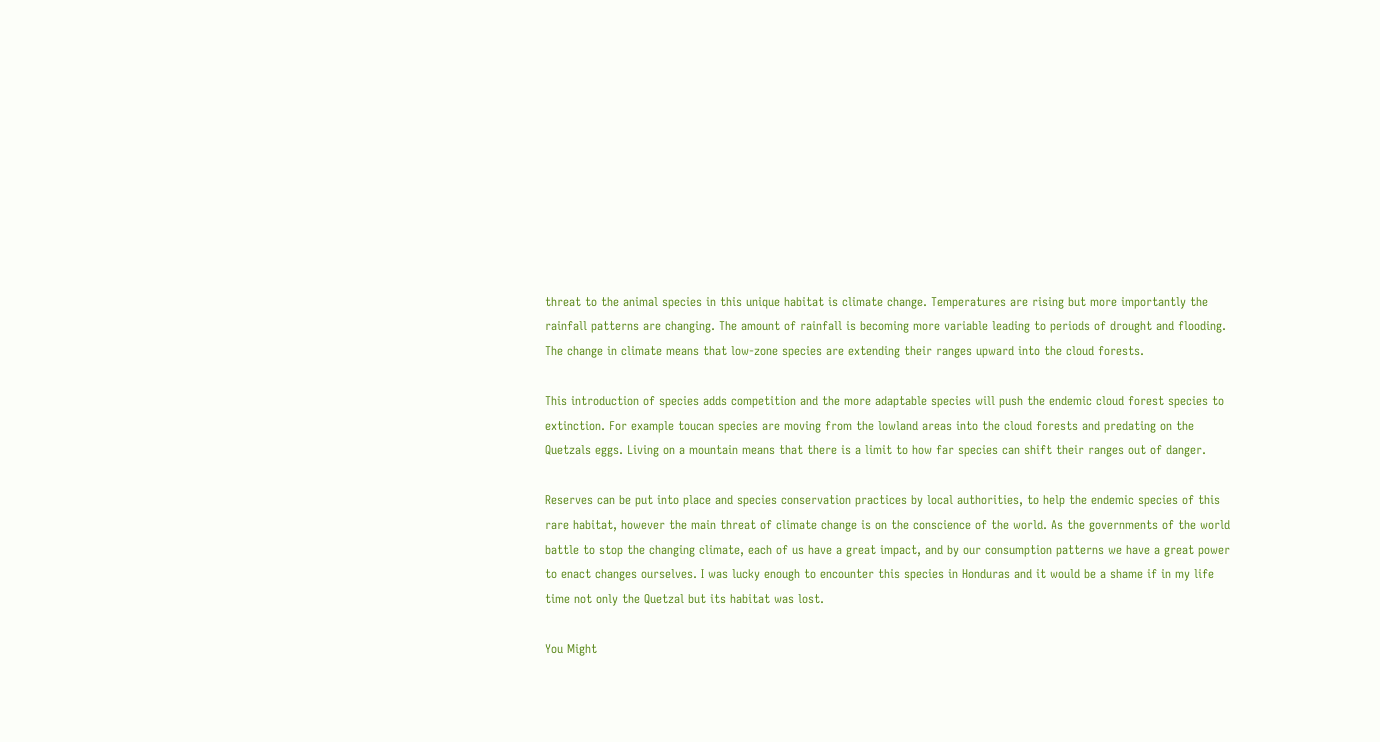threat to the animal species in this unique habitat is climate change. Temperatures are rising but more importantly the rainfall patterns are changing. The amount of rainfall is becoming more variable leading to periods of drought and flooding. The change in climate means that low-zone species are extending their ranges upward into the cloud forests.

This introduction of species adds competition and the more adaptable species will push the endemic cloud forest species to extinction. For example toucan species are moving from the lowland areas into the cloud forests and predating on the Quetzals eggs. Living on a mountain means that there is a limit to how far species can shift their ranges out of danger.

Reserves can be put into place and species conservation practices by local authorities, to help the endemic species of this rare habitat, however the main threat of climate change is on the conscience of the world. As the governments of the world battle to stop the changing climate, each of us have a great impact, and by our consumption patterns we have a great power to enact changes ourselves. I was lucky enough to encounter this species in Honduras and it would be a shame if in my life time not only the Quetzal but its habitat was lost.

You Might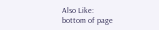Also Like:
bottom of page